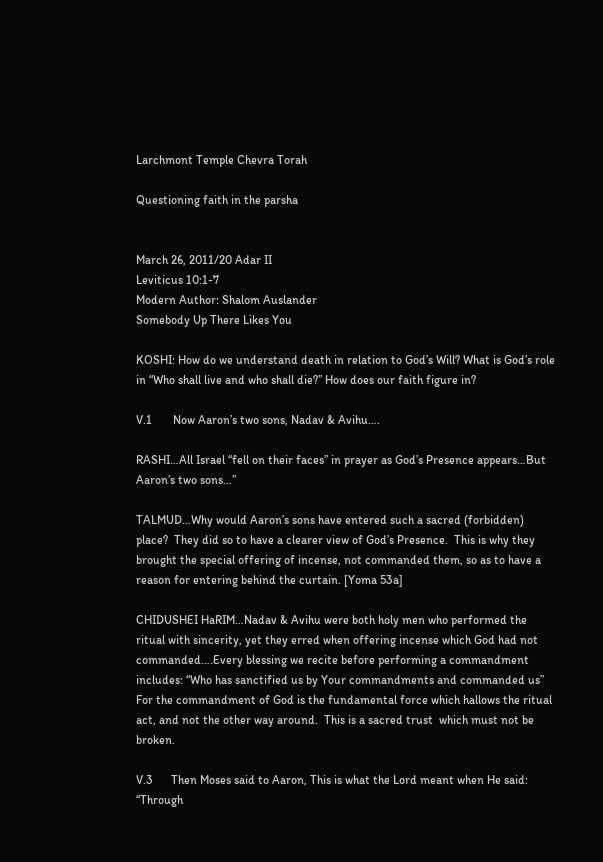Larchmont Temple Chevra Torah

Questioning faith in the parsha


March 26, 2011/20 Adar II
Leviticus 10:1-7
Modern Author: Shalom Auslander
Somebody Up There Likes You

KOSHI: How do we understand death in relation to God’s Will? What is God’s role in “Who shall live and who shall die?” How does our faith figure in?

V.1       Now Aaron’s two sons, Nadav & Avihu….

RASHI…All Israel “fell on their faces” in prayer as God’s Presence appears…But Aaron’s two sons…”

TALMUD…Why would Aaron’s sons have entered such a sacred (forbidden) place?  They did so to have a clearer view of God’s Presence.  This is why they brought the special offering of incense, not commanded them, so as to have a reason for entering behind the curtain. [Yoma 53a]

CHIDUSHEI HaRIM…Nadav & Avihu were both holy men who performed the ritual with sincerity, yet they erred when offering incense which God had not commanded….Every blessing we recite before performing a commandment includes: “Who has sanctified us by Your commandments and commanded us” For the commandment of God is the fundamental force which hallows the ritual act, and not the other way around.  This is a sacred trust  which must not be broken.

V.3      Then Moses said to Aaron, This is what the Lord meant when He said:  “Through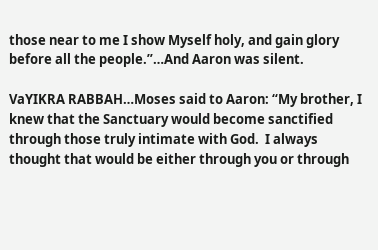those near to me I show Myself holy, and gain glory before all the people.”…And Aaron was silent.

VaYIKRA RABBAH…Moses said to Aaron: “My brother, I knew that the Sanctuary would become sanctified through those truly intimate with God.  I always thought that would be either through you or through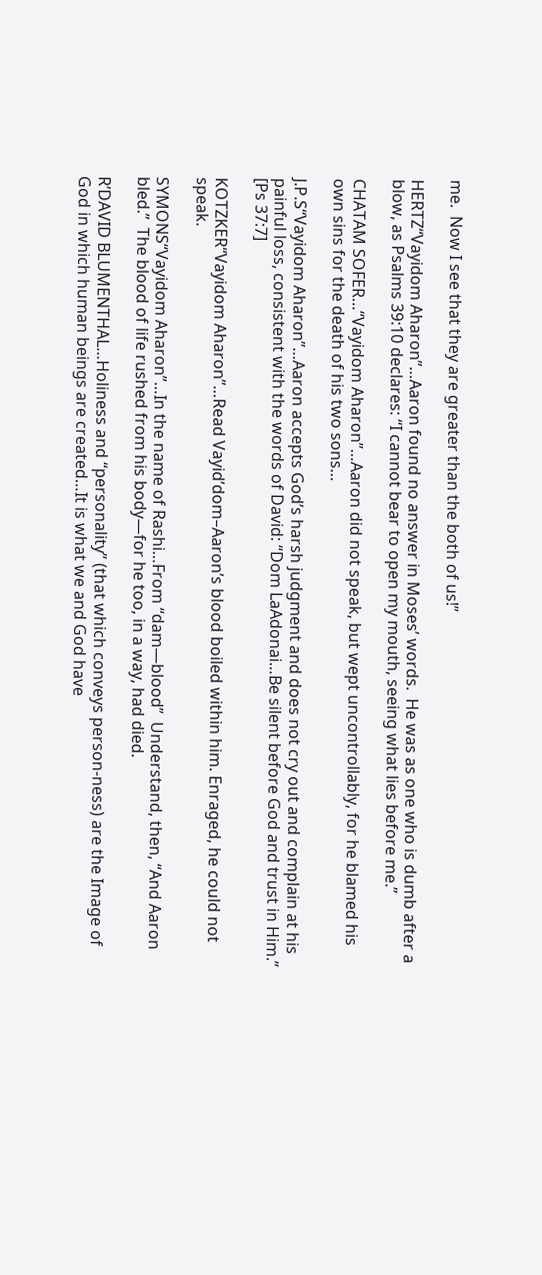me.  Now I see that they are greater than the both of us!”

HERTZ“Vayidom Aharon”…Aaron found no answer in Moses’ words.  He was as one who is dumb after a blow, as Psalms 39:10 declares: “I cannot bear to open my mouth, seeing what lies before me.”

CHATAM SOFER…“Vayidom Aharon”…Aaron did not speak, but wept uncontrollably, for he blamed his own sins for the death of his two sons…

J.P.S“Vayidom Aharon”…Aaron accepts God’s harsh judgment and does not cry out and complain at his painful loss, consistent with the words of David: “Dom LaAdonai…Be silent before God and trust in Him.” [Ps 37:7]

KOTZKER“Vayidom Aharon”…Read Vayid’dom–Aaron’s blood boiled within him. Enraged, he could not speak.

SYMONS“Vayidom Aharon”…In the name of Rashi…From “dam—blood”  Understand, then, “And Aaron bled.”  The blood of life rushed from his body—for he too, in a way, had died.

R’DAVID BLUMENTHAL…Holiness and “personality” (that which conveys person-ness) are the Image of God in which human beings are created…It is what we and God have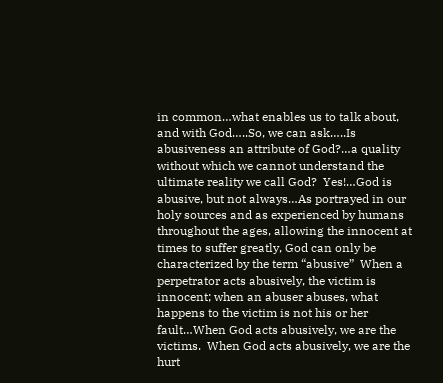in common…what enables us to talk about, and with God…..So, we can ask…..Is abusiveness an attribute of God?…a quality without which we cannot understand the ultimate reality we call God?  Yes!…God is abusive, but not always…As portrayed in our holy sources and as experienced by humans throughout the ages, allowing the innocent at times to suffer greatly, God can only be characterized by the term “abusive”  When a perpetrator acts abusively, the victim is innocent; when an abuser abuses, what happens to the victim is not his or her fault…When God acts abusively, we are the victims.  When God acts abusively, we are the hurt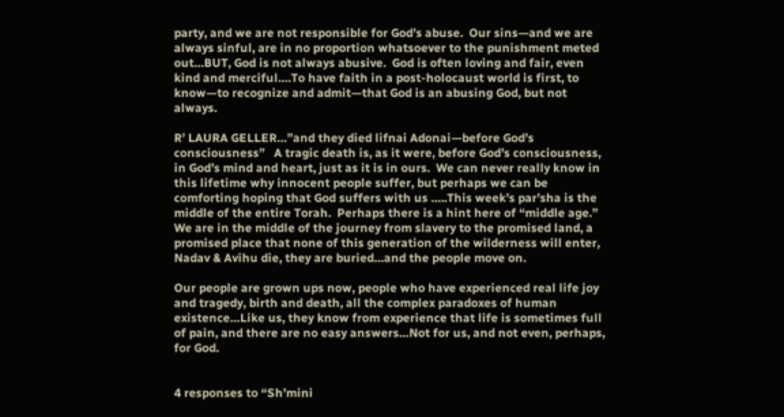party, and we are not responsible for God’s abuse.  Our sins—and we are always sinful, are in no proportion whatsoever to the punishment meted out…BUT, God is not always abusive.  God is often loving and fair, even kind and merciful….To have faith in a post-holocaust world is first, to know—to recognize and admit—that God is an abusing God, but not always.

R’ LAURA GELLER…”and they died lifnai Adonai—before God’s consciousness”   A tragic death is, as it were, before God’s consciousness, in God’s mind and heart, just as it is in ours.  We can never really know in this lifetime why innocent people suffer, but perhaps we can be comforting hoping that God suffers with us …..This week’s par’sha is the middle of the entire Torah.  Perhaps there is a hint here of “middle age.”  We are in the middle of the journey from slavery to the promised land, a promised place that none of this generation of the wilderness will enter,  Nadav & Avihu die, they are buried…and the people move on.

Our people are grown ups now, people who have experienced real life joy and tragedy, birth and death, all the complex paradoxes of human existence…Like us, they know from experience that life is sometimes full of pain, and there are no easy answers…Not for us, and not even, perhaps, for God.


4 responses to “Sh’mini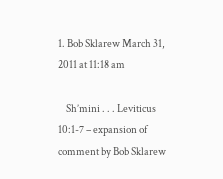1. Bob Sklarew March 31, 2011 at 11:18 am

    Sh’mini . . . Leviticus 10:1-7 – expansion of comment by Bob Sklarew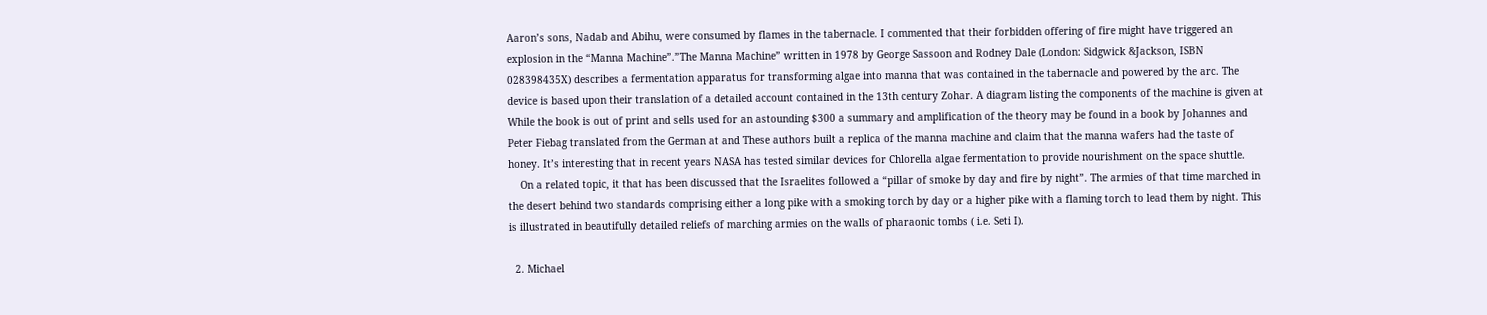Aaron’s sons, Nadab and Abihu, were consumed by flames in the tabernacle. I commented that their forbidden offering of fire might have triggered an explosion in the “Manna Machine”.”The Manna Machine” written in 1978 by George Sassoon and Rodney Dale (London: Sidgwick &Jackson, ISBN 028398435X) describes a fermentation apparatus for transforming algae into manna that was contained in the tabernacle and powered by the arc. The device is based upon their translation of a detailed account contained in the 13th century Zohar. A diagram listing the components of the machine is given at While the book is out of print and sells used for an astounding $300 a summary and amplification of the theory may be found in a book by Johannes and Peter Fiebag translated from the German at and These authors built a replica of the manna machine and claim that the manna wafers had the taste of honey. It’s interesting that in recent years NASA has tested similar devices for Chlorella algae fermentation to provide nourishment on the space shuttle.
    On a related topic, it that has been discussed that the Israelites followed a “pillar of smoke by day and fire by night”. The armies of that time marched in the desert behind two standards comprising either a long pike with a smoking torch by day or a higher pike with a flaming torch to lead them by night. This is illustrated in beautifully detailed reliefs of marching armies on the walls of pharaonic tombs ( i.e. Seti I).

  2. Michael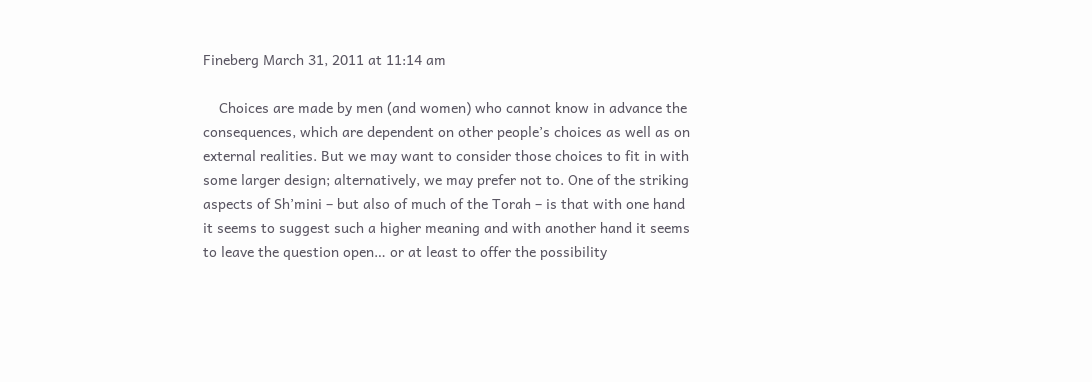Fineberg March 31, 2011 at 11:14 am

    Choices are made by men (and women) who cannot know in advance the consequences, which are dependent on other people’s choices as well as on external realities. But we may want to consider those choices to fit in with some larger design; alternatively, we may prefer not to. One of the striking aspects of Sh’mini – but also of much of the Torah – is that with one hand it seems to suggest such a higher meaning and with another hand it seems to leave the question open… or at least to offer the possibility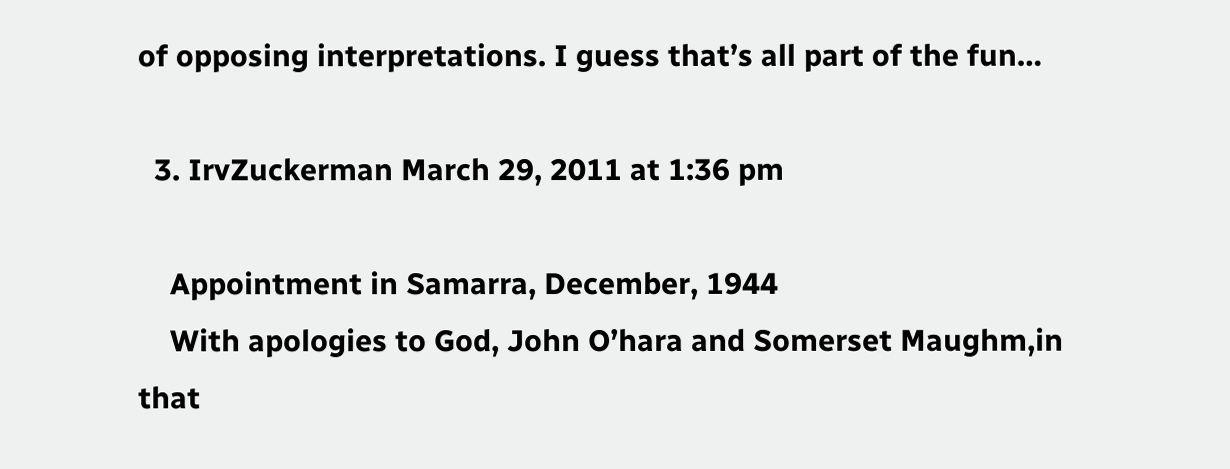of opposing interpretations. I guess that’s all part of the fun…

  3. IrvZuckerman March 29, 2011 at 1:36 pm

    Appointment in Samarra, December, 1944
    With apologies to God, John O’hara and Somerset Maughm,in that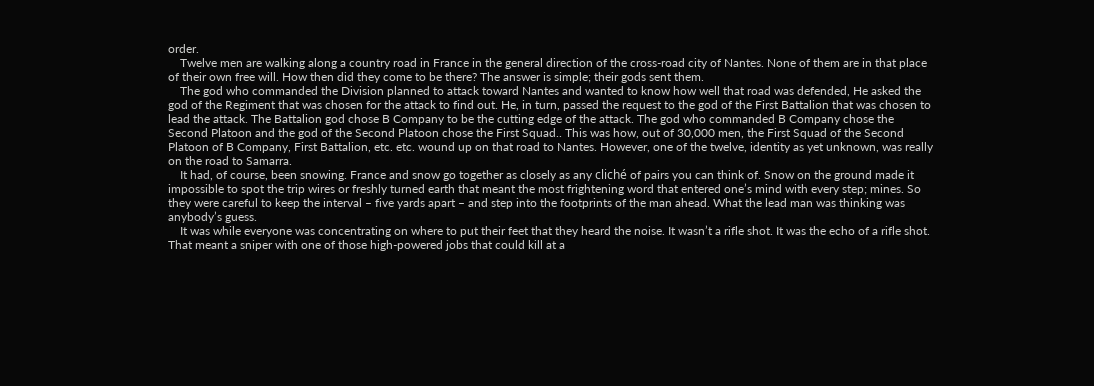order.
    Twelve men are walking along a country road in France in the general direction of the cross-road city of Nantes. None of them are in that place of their own free will. How then did they come to be there? The answer is simple; their gods sent them.
    The god who commanded the Division planned to attack toward Nantes and wanted to know how well that road was defended, He asked the god of the Regiment that was chosen for the attack to find out. He, in turn, passed the request to the god of the First Battalion that was chosen to lead the attack. The Battalion god chose B Company to be the cutting edge of the attack. The god who commanded B Company chose the Second Platoon and the god of the Second Platoon chose the First Squad.. This was how, out of 30,000 men, the First Squad of the Second Platoon of B Company, First Battalion, etc. etc. wound up on that road to Nantes. However, one of the twelve, identity as yet unknown, was really on the road to Samarra.
    It had, of course, been snowing. France and snow go together as closely as any cliché of pairs you can think of. Snow on the ground made it impossible to spot the trip wires or freshly turned earth that meant the most frightening word that entered one’s mind with every step; mines. So they were careful to keep the interval – five yards apart – and step into the footprints of the man ahead. What the lead man was thinking was anybody’s guess.
    It was while everyone was concentrating on where to put their feet that they heard the noise. It wasn’t a rifle shot. It was the echo of a rifle shot. That meant a sniper with one of those high-powered jobs that could kill at a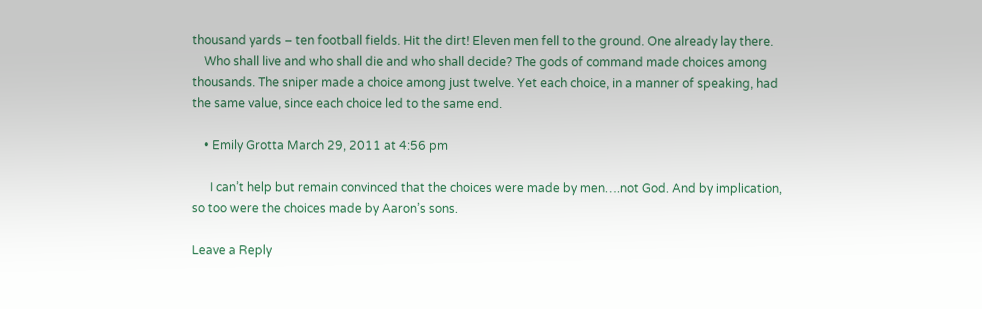thousand yards – ten football fields. Hit the dirt! Eleven men fell to the ground. One already lay there.
    Who shall live and who shall die and who shall decide? The gods of command made choices among thousands. The sniper made a choice among just twelve. Yet each choice, in a manner of speaking, had the same value, since each choice led to the same end.

    • Emily Grotta March 29, 2011 at 4:56 pm

      I can’t help but remain convinced that the choices were made by men….not God. And by implication, so too were the choices made by Aaron’s sons.

Leave a Reply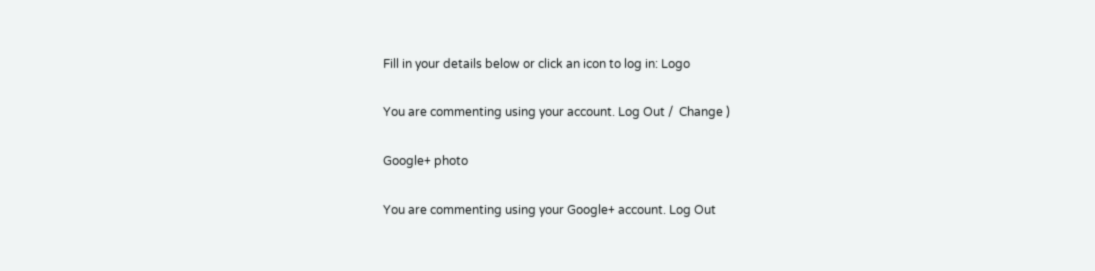Fill in your details below or click an icon to log in: Logo

You are commenting using your account. Log Out /  Change )

Google+ photo

You are commenting using your Google+ account. Log Out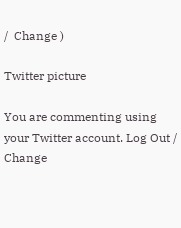/  Change )

Twitter picture

You are commenting using your Twitter account. Log Out /  Change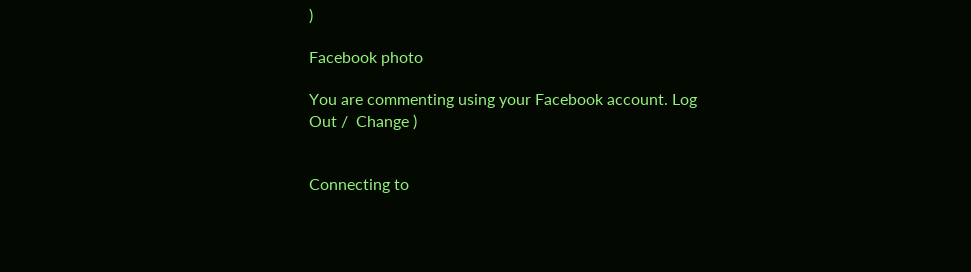)

Facebook photo

You are commenting using your Facebook account. Log Out /  Change )


Connecting to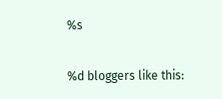%s

%d bloggers like this: